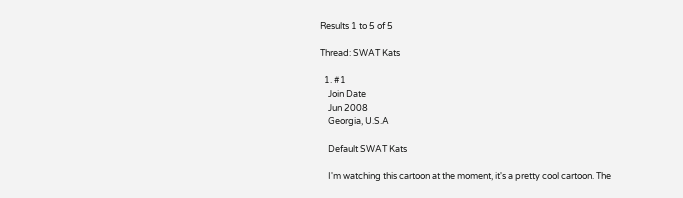Results 1 to 5 of 5

Thread: SWAT Kats

  1. #1
    Join Date
    Jun 2008
    Georgia, U.S.A

    Default SWAT Kats

    I'm watching this cartoon at the moment, it's a pretty cool cartoon. The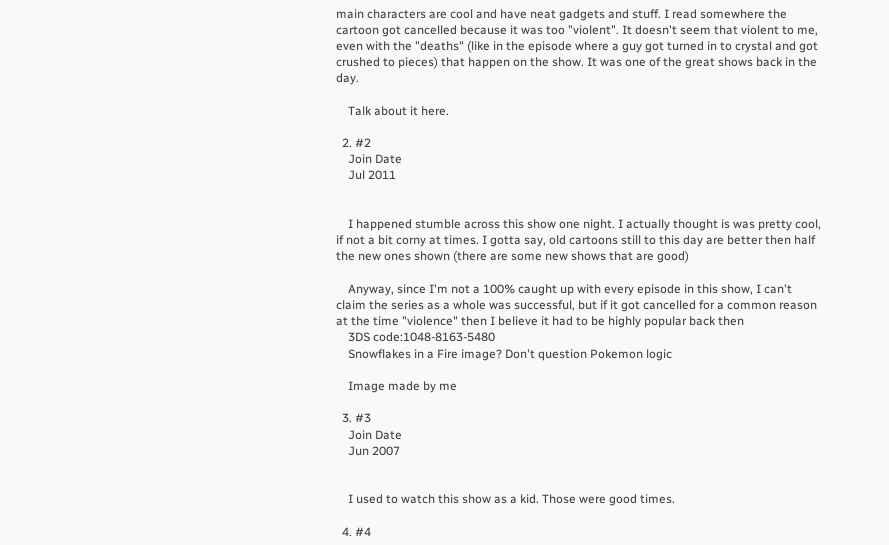main characters are cool and have neat gadgets and stuff. I read somewhere the cartoon got cancelled because it was too "violent". It doesn't seem that violent to me, even with the "deaths" (like in the episode where a guy got turned in to crystal and got crushed to pieces) that happen on the show. It was one of the great shows back in the day.

    Talk about it here.

  2. #2
    Join Date
    Jul 2011


    I happened stumble across this show one night. I actually thought is was pretty cool, if not a bit corny at times. I gotta say, old cartoons still to this day are better then half the new ones shown (there are some new shows that are good)

    Anyway, since I'm not a 100% caught up with every episode in this show, I can't claim the series as a whole was successful, but if it got cancelled for a common reason at the time "violence" then I believe it had to be highly popular back then
    3DS code:1048-8163-5480
    Snowflakes in a Fire image? Don't question Pokemon logic

    Image made by me

  3. #3
    Join Date
    Jun 2007


    I used to watch this show as a kid. Those were good times.

  4. #4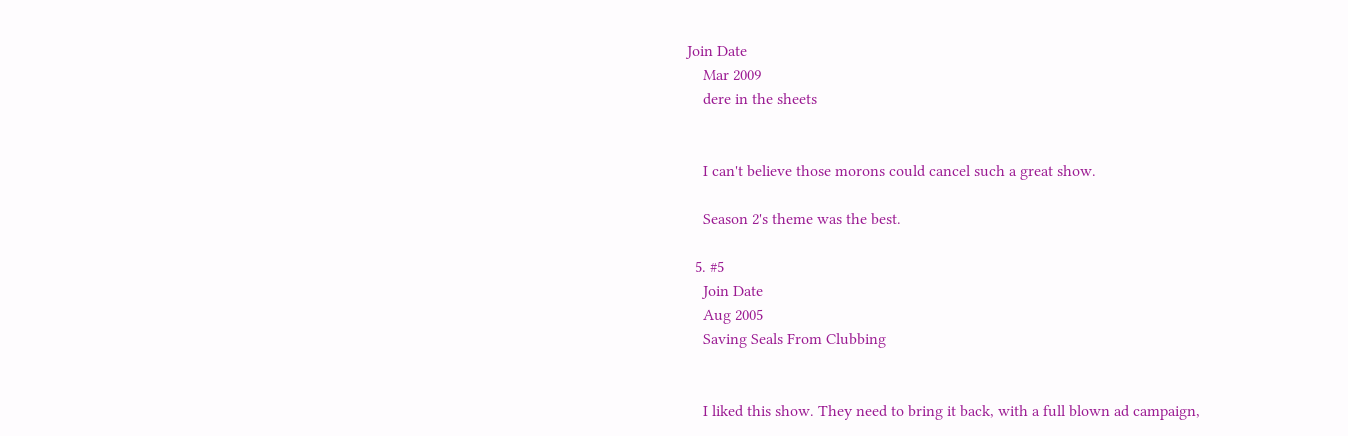Join Date
    Mar 2009
    dere in the sheets


    I can't believe those morons could cancel such a great show.

    Season 2's theme was the best.

  5. #5
    Join Date
    Aug 2005
    Saving Seals From Clubbing


    I liked this show. They need to bring it back, with a full blown ad campaign,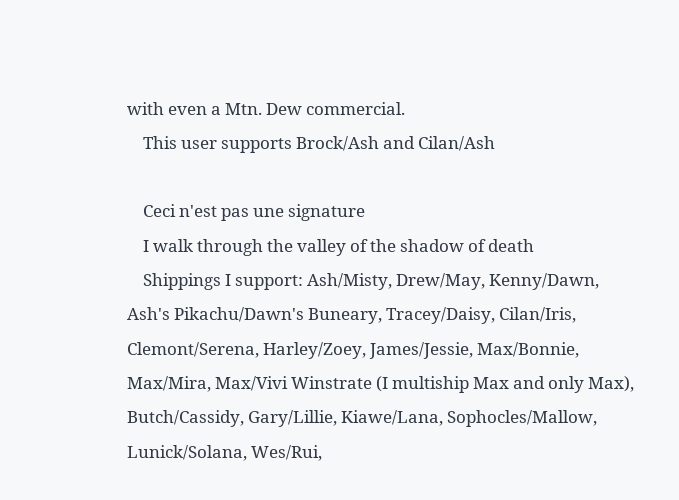with even a Mtn. Dew commercial.
    This user supports Brock/Ash and Cilan/Ash

    Ceci n'est pas une signature
    I walk through the valley of the shadow of death
    Shippings I support: Ash/Misty, Drew/May, Kenny/Dawn, Ash's Pikachu/Dawn's Buneary, Tracey/Daisy, Cilan/Iris, Clemont/Serena, Harley/Zoey, James/Jessie, Max/Bonnie, Max/Mira, Max/Vivi Winstrate (I multiship Max and only Max), Butch/Cassidy, Gary/Lillie, Kiawe/Lana, Sophocles/Mallow, Lunick/Solana, Wes/Rui,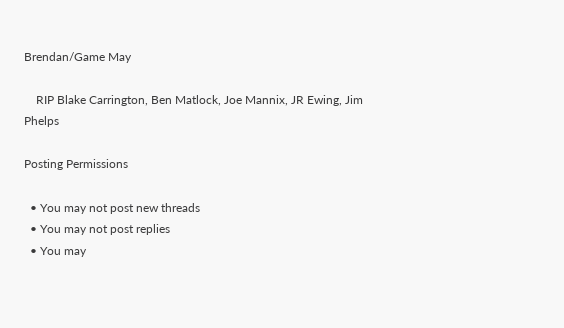Brendan/Game May

    RIP Blake Carrington, Ben Matlock, Joe Mannix, JR Ewing, Jim Phelps

Posting Permissions

  • You may not post new threads
  • You may not post replies
  • You may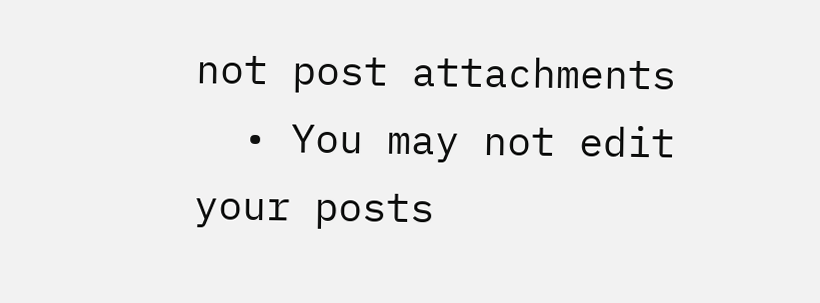not post attachments
  • You may not edit your posts